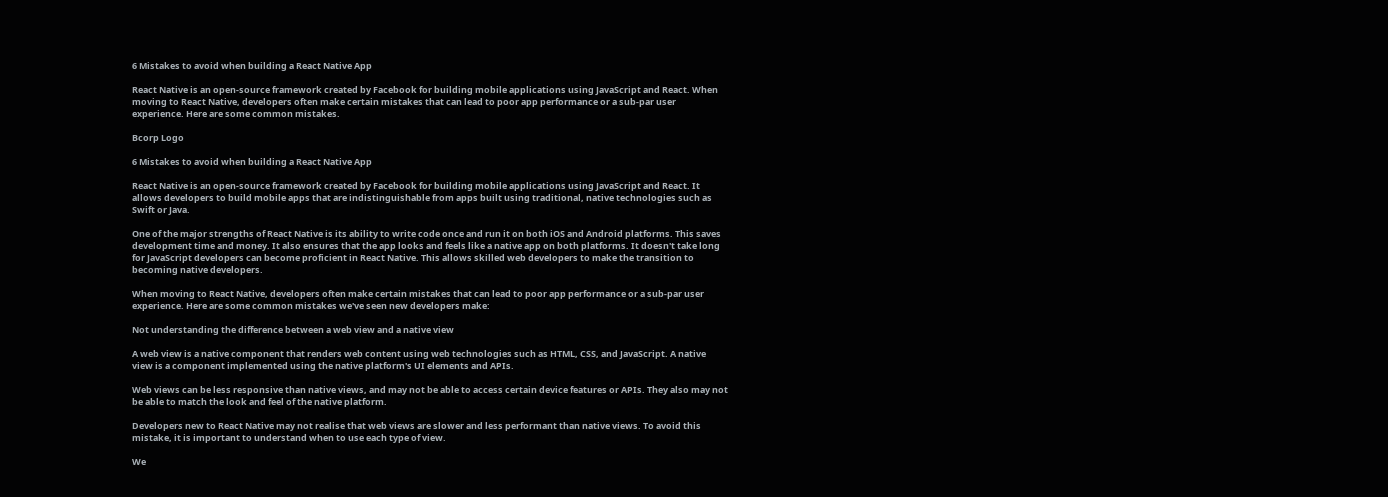6 Mistakes to avoid when building a React Native App

React Native is an open-source framework created by Facebook for building mobile applications using JavaScript and React. When moving to React Native, developers often make certain mistakes that can lead to poor app performance or a sub-par user experience. Here are some common mistakes.

Bcorp Logo

6 Mistakes to avoid when building a React Native App

React Native is an open-source framework created by Facebook for building mobile applications using JavaScript and React. It allows developers to build mobile apps that are indistinguishable from apps built using traditional, native technologies such as Swift or Java.

One of the major strengths of React Native is its ability to write code once and run it on both iOS and Android platforms. This saves development time and money. It also ensures that the app looks and feels like a native app on both platforms. It doesn't take long for JavaScript developers can become proficient in React Native. This allows skilled web developers to make the transition to becoming native developers.

When moving to React Native, developers often make certain mistakes that can lead to poor app performance or a sub-par user experience. Here are some common mistakes we've seen new developers make:

Not understanding the difference between a web view and a native view

A web view is a native component that renders web content using web technologies such as HTML, CSS, and JavaScript. A native view is a component implemented using the native platform's UI elements and APIs.

Web views can be less responsive than native views, and may not be able to access certain device features or APIs. They also may not be able to match the look and feel of the native platform.

Developers new to React Native may not realise that web views are slower and less performant than native views. To avoid this mistake, it is important to understand when to use each type of view.

We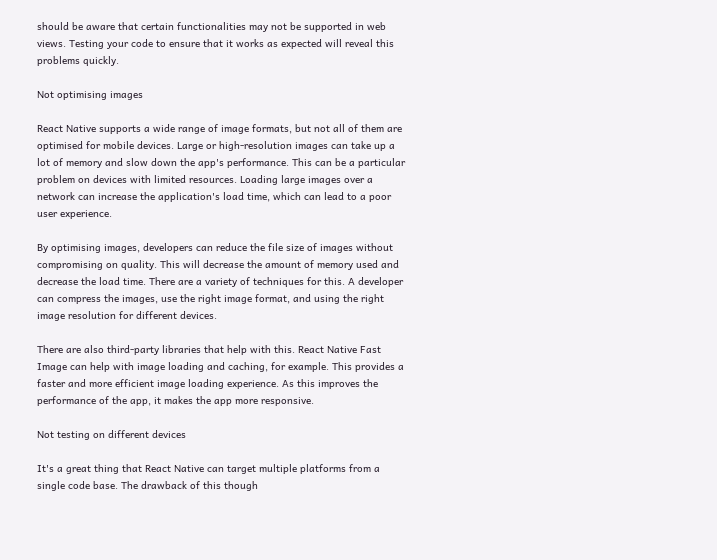should be aware that certain functionalities may not be supported in web views. Testing your code to ensure that it works as expected will reveal this problems quickly.

Not optimising images

React Native supports a wide range of image formats, but not all of them are optimised for mobile devices. Large or high-resolution images can take up a lot of memory and slow down the app's performance. This can be a particular problem on devices with limited resources. Loading large images over a network can increase the application's load time, which can lead to a poor user experience.

By optimising images, developers can reduce the file size of images without compromising on quality. This will decrease the amount of memory used and decrease the load time. There are a variety of techniques for this. A developer can compress the images, use the right image format, and using the right image resolution for different devices.

There are also third-party libraries that help with this. React Native Fast Image can help with image loading and caching, for example. This provides a faster and more efficient image loading experience. As this improves the performance of the app, it makes the app more responsive.

Not testing on different devices

It's a great thing that React Native can target multiple platforms from a single code base. The drawback of this though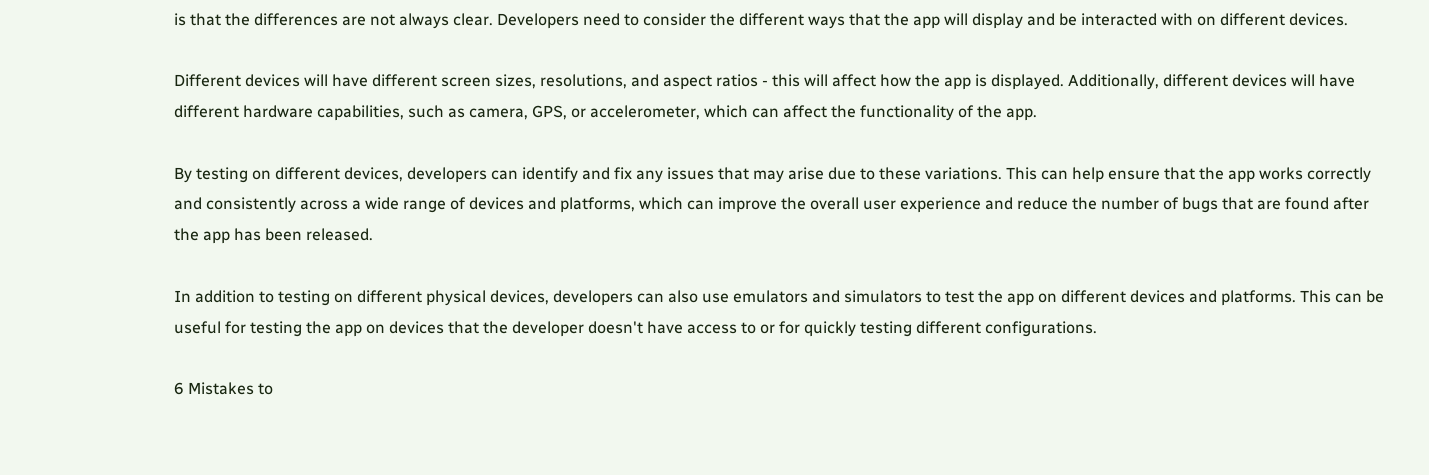is that the differences are not always clear. Developers need to consider the different ways that the app will display and be interacted with on different devices.

Different devices will have different screen sizes, resolutions, and aspect ratios - this will affect how the app is displayed. Additionally, different devices will have different hardware capabilities, such as camera, GPS, or accelerometer, which can affect the functionality of the app.

By testing on different devices, developers can identify and fix any issues that may arise due to these variations. This can help ensure that the app works correctly and consistently across a wide range of devices and platforms, which can improve the overall user experience and reduce the number of bugs that are found after the app has been released.

In addition to testing on different physical devices, developers can also use emulators and simulators to test the app on different devices and platforms. This can be useful for testing the app on devices that the developer doesn't have access to or for quickly testing different configurations.

6 Mistakes to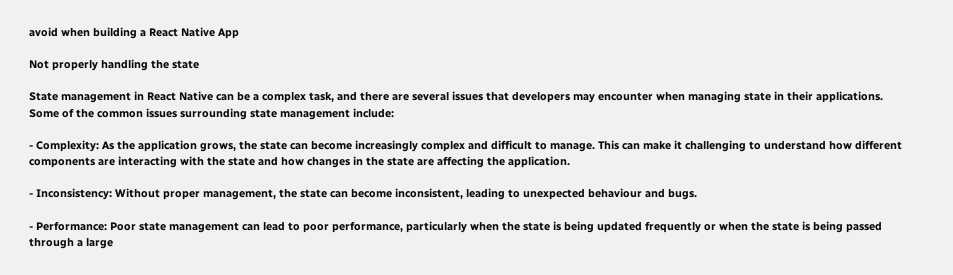avoid when building a React Native App

Not properly handling the state

State management in React Native can be a complex task, and there are several issues that developers may encounter when managing state in their applications. Some of the common issues surrounding state management include:

- Complexity: As the application grows, the state can become increasingly complex and difficult to manage. This can make it challenging to understand how different components are interacting with the state and how changes in the state are affecting the application.

- Inconsistency: Without proper management, the state can become inconsistent, leading to unexpected behaviour and bugs.

- Performance: Poor state management can lead to poor performance, particularly when the state is being updated frequently or when the state is being passed through a large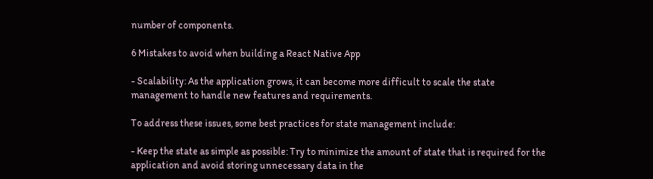number of components.

6 Mistakes to avoid when building a React Native App

- Scalability: As the application grows, it can become more difficult to scale the state management to handle new features and requirements.

To address these issues, some best practices for state management include:

- Keep the state as simple as possible: Try to minimize the amount of state that is required for the application and avoid storing unnecessary data in the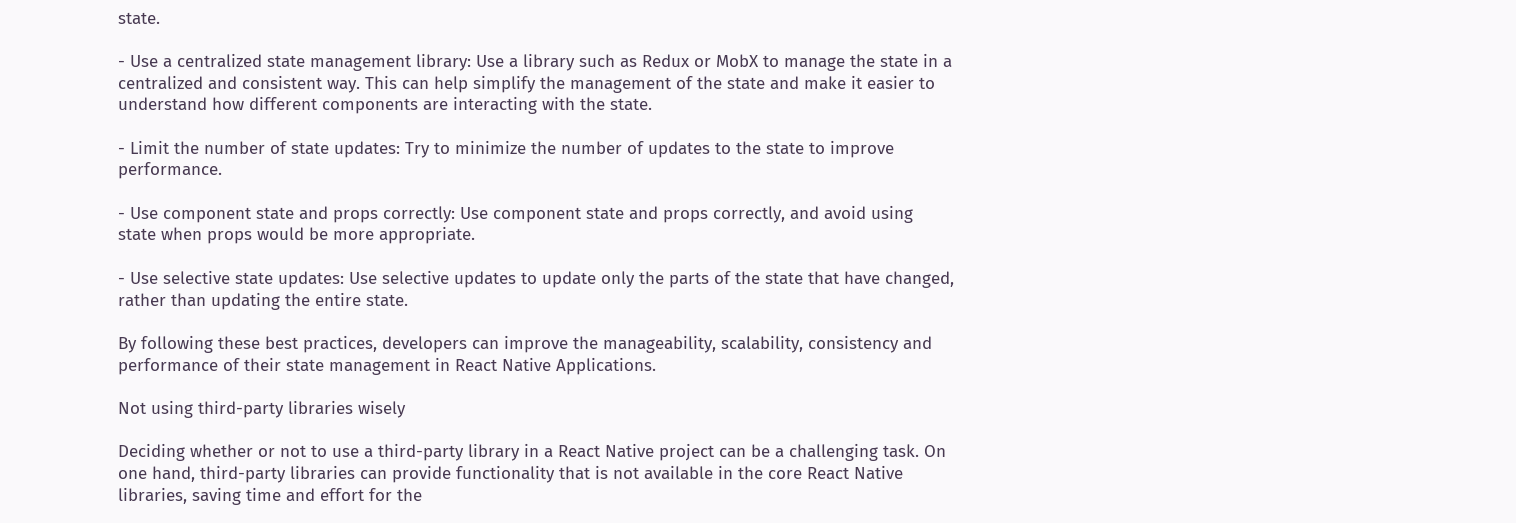state.

- Use a centralized state management library: Use a library such as Redux or MobX to manage the state in a centralized and consistent way. This can help simplify the management of the state and make it easier to understand how different components are interacting with the state.

- Limit the number of state updates: Try to minimize the number of updates to the state to improve performance.

- Use component state and props correctly: Use component state and props correctly, and avoid using state when props would be more appropriate.

- Use selective state updates: Use selective updates to update only the parts of the state that have changed, rather than updating the entire state.

By following these best practices, developers can improve the manageability, scalability, consistency and performance of their state management in React Native Applications.

Not using third-party libraries wisely

Deciding whether or not to use a third-party library in a React Native project can be a challenging task. On one hand, third-party libraries can provide functionality that is not available in the core React Native libraries, saving time and effort for the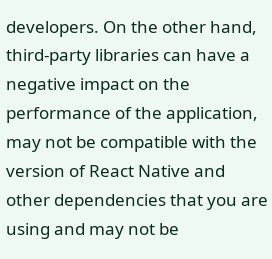developers. On the other hand, third-party libraries can have a negative impact on the performance of the application, may not be compatible with the version of React Native and other dependencies that you are using and may not be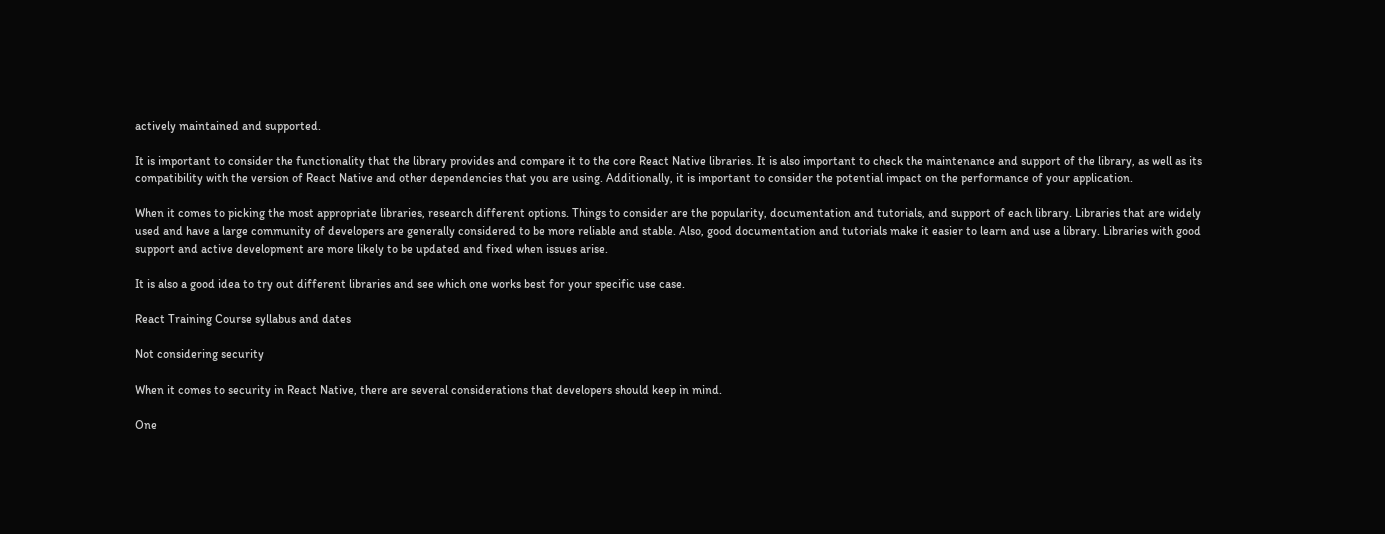actively maintained and supported.

It is important to consider the functionality that the library provides and compare it to the core React Native libraries. It is also important to check the maintenance and support of the library, as well as its compatibility with the version of React Native and other dependencies that you are using. Additionally, it is important to consider the potential impact on the performance of your application.

When it comes to picking the most appropriate libraries, research different options. Things to consider are the popularity, documentation and tutorials, and support of each library. Libraries that are widely used and have a large community of developers are generally considered to be more reliable and stable. Also, good documentation and tutorials make it easier to learn and use a library. Libraries with good support and active development are more likely to be updated and fixed when issues arise.

It is also a good idea to try out different libraries and see which one works best for your specific use case.

React Training Course syllabus and dates

Not considering security

When it comes to security in React Native, there are several considerations that developers should keep in mind.

One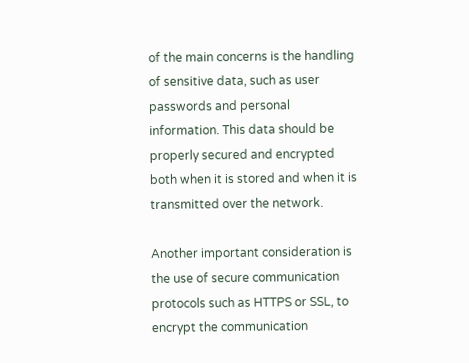of the main concerns is the handling of sensitive data, such as user passwords and personal information. This data should be properly secured and encrypted both when it is stored and when it is transmitted over the network.

Another important consideration is the use of secure communication protocols such as HTTPS or SSL, to encrypt the communication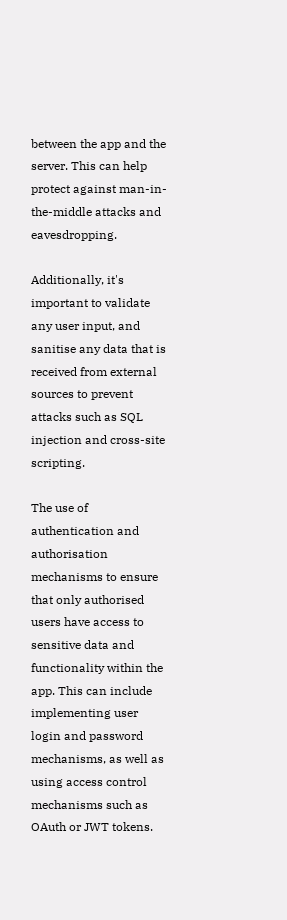between the app and the server. This can help protect against man-in-the-middle attacks and eavesdropping.

Additionally, it's important to validate any user input, and sanitise any data that is received from external sources to prevent attacks such as SQL injection and cross-site scripting.

The use of authentication and authorisation mechanisms to ensure that only authorised users have access to sensitive data and functionality within the app. This can include implementing user login and password mechanisms, as well as using access control mechanisms such as OAuth or JWT tokens.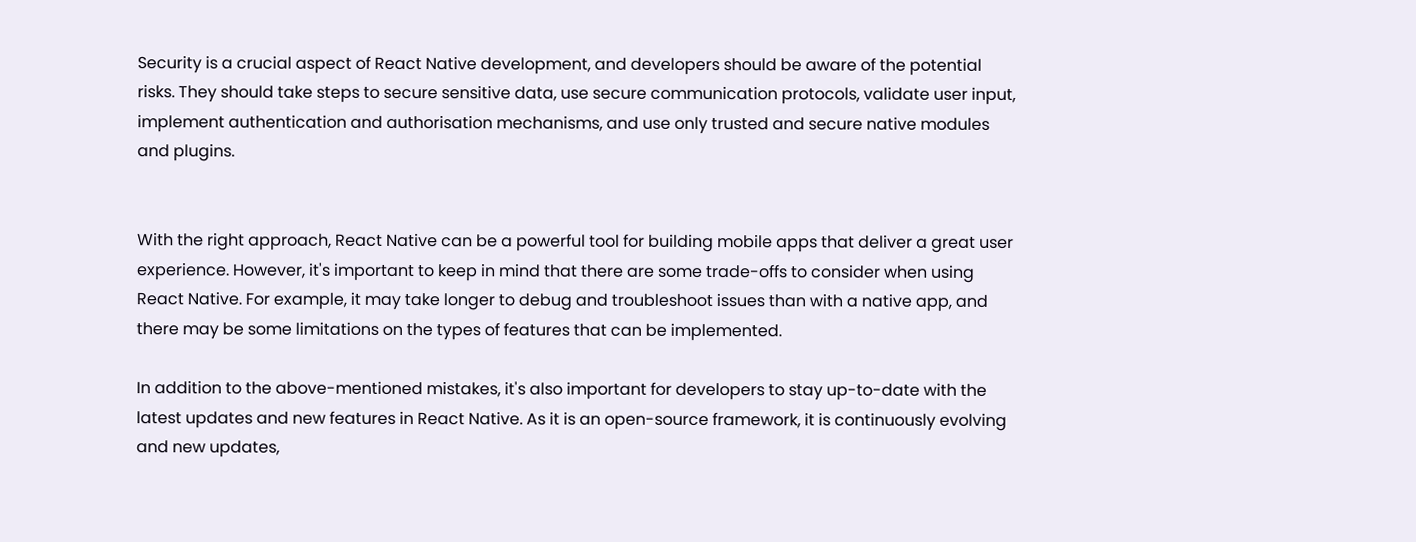Security is a crucial aspect of React Native development, and developers should be aware of the potential risks. They should take steps to secure sensitive data, use secure communication protocols, validate user input, implement authentication and authorisation mechanisms, and use only trusted and secure native modules and plugins.


With the right approach, React Native can be a powerful tool for building mobile apps that deliver a great user experience. However, it's important to keep in mind that there are some trade-offs to consider when using React Native. For example, it may take longer to debug and troubleshoot issues than with a native app, and there may be some limitations on the types of features that can be implemented.

In addition to the above-mentioned mistakes, it's also important for developers to stay up-to-date with the latest updates and new features in React Native. As it is an open-source framework, it is continuously evolving and new updates,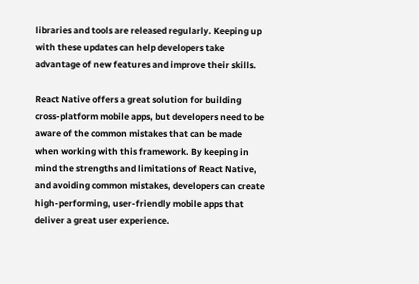libraries and tools are released regularly. Keeping up with these updates can help developers take advantage of new features and improve their skills.

React Native offers a great solution for building cross-platform mobile apps, but developers need to be aware of the common mistakes that can be made when working with this framework. By keeping in mind the strengths and limitations of React Native, and avoiding common mistakes, developers can create high-performing, user-friendly mobile apps that deliver a great user experience.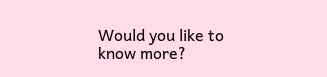Would you like to know more?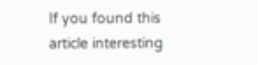If you found this article interesting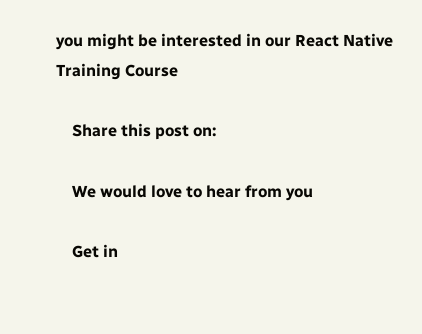you might be interested in our React Native Training Course

    Share this post on:

    We would love to hear from you

    Get in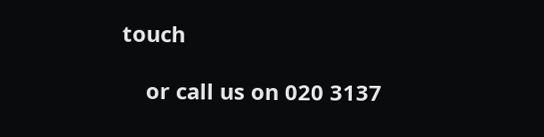touch

    or call us on 020 3137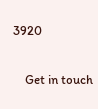3920

    Get in touch